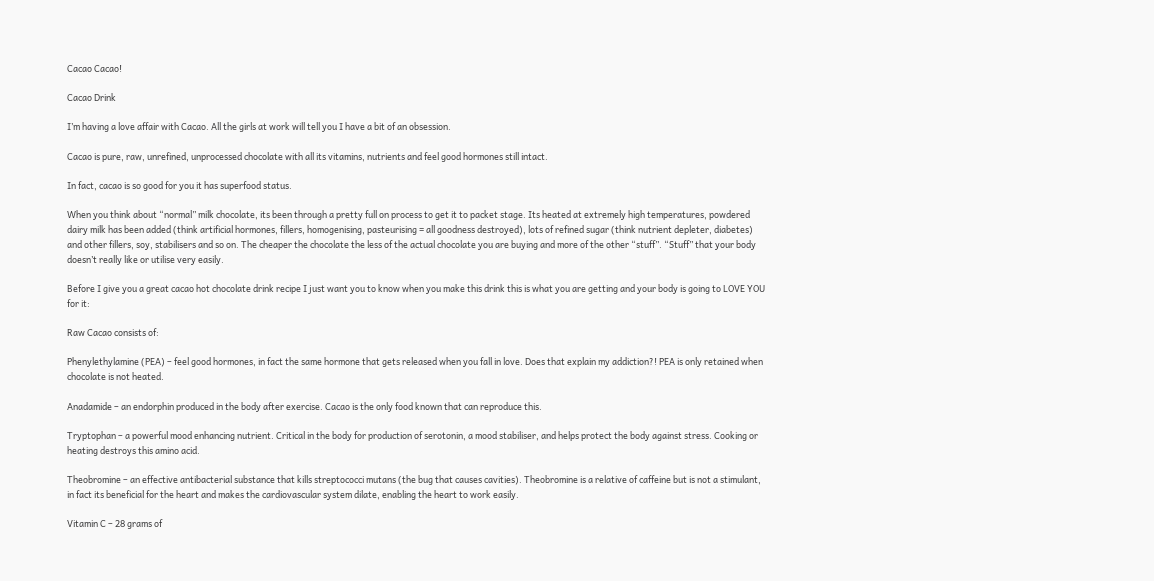Cacao Cacao!

Cacao Drink

I’m having a love affair with Cacao. All the girls at work will tell you I have a bit of an obsession.

Cacao is pure, raw, unrefined, unprocessed chocolate with all its vitamins, nutrients and feel good hormones still intact.

In fact, cacao is so good for you it has superfood status.

When you think about “normal” milk chocolate, its been through a pretty full on process to get it to packet stage. Its heated at extremely high temperatures, powdered dairy milk has been added (think artificial hormones, fillers, homogenising, pasteurising = all goodness destroyed), lots of refined sugar (think nutrient depleter, diabetes) and other fillers, soy, stabilisers and so on. The cheaper the chocolate the less of the actual chocolate you are buying and more of the other “stuff”. “Stuff” that your body doesn’t really like or utilise very easily.

Before I give you a great cacao hot chocolate drink recipe I just want you to know when you make this drink this is what you are getting and your body is going to LOVE YOU for it:

Raw Cacao consists of:

Phenylethylamine (PEA) – feel good hormones, in fact the same hormone that gets released when you fall in love. Does that explain my addiction?! PEA is only retained when chocolate is not heated.

Anadamide – an endorphin produced in the body after exercise. Cacao is the only food known that can reproduce this.

Tryptophan – a powerful mood enhancing nutrient. Critical in the body for production of serotonin, a mood stabiliser, and helps protect the body against stress. Cooking or heating destroys this amino acid.

Theobromine – an effective antibacterial substance that kills streptococci mutans (the bug that causes cavities). Theobromine is a relative of caffeine but is not a stimulant, in fact its beneficial for the heart and makes the cardiovascular system dilate, enabling the heart to work easily.

Vitamin C – 28 grams of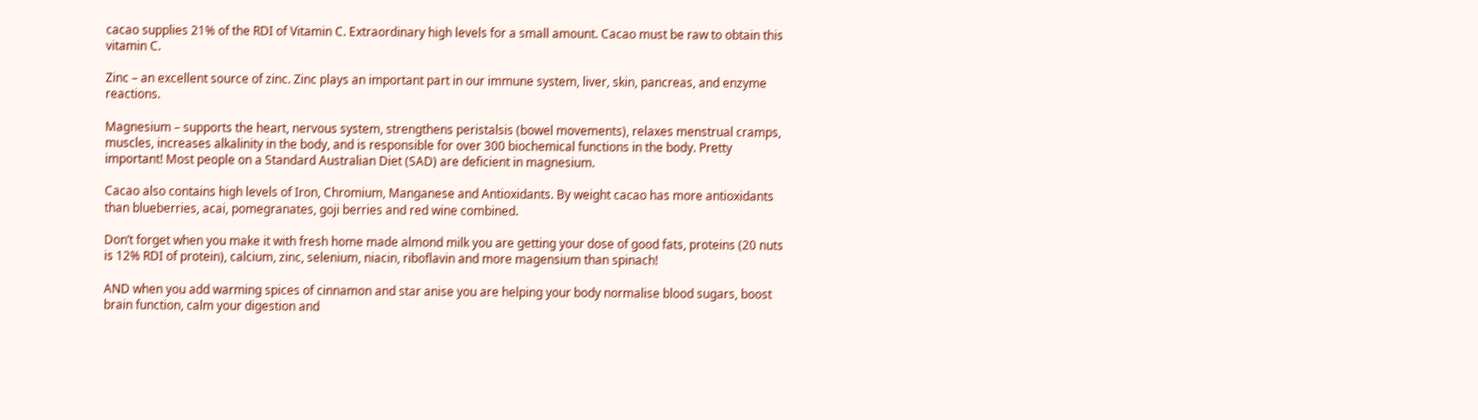cacao supplies 21% of the RDI of Vitamin C. Extraordinary high levels for a small amount. Cacao must be raw to obtain this vitamin C.

Zinc – an excellent source of zinc. Zinc plays an important part in our immune system, liver, skin, pancreas, and enzyme reactions.

Magnesium – supports the heart, nervous system, strengthens peristalsis (bowel movements), relaxes menstrual cramps, muscles, increases alkalinity in the body, and is responsible for over 300 biochemical functions in the body. Pretty important! Most people on a Standard Australian Diet (SAD) are deficient in magnesium.

Cacao also contains high levels of Iron, Chromium, Manganese and Antioxidants. By weight cacao has more antioxidants than blueberries, acai, pomegranates, goji berries and red wine combined.

Don’t forget when you make it with fresh home made almond milk you are getting your dose of good fats, proteins (20 nuts is 12% RDI of protein), calcium, zinc, selenium, niacin, riboflavin and more magensium than spinach!

AND when you add warming spices of cinnamon and star anise you are helping your body normalise blood sugars, boost brain function, calm your digestion and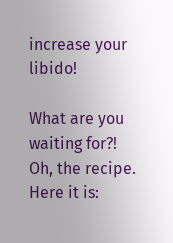increase your libido!

What are you waiting for?! Oh, the recipe. Here it is: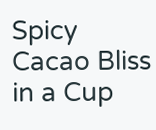Spicy Cacao Bliss in a Cup